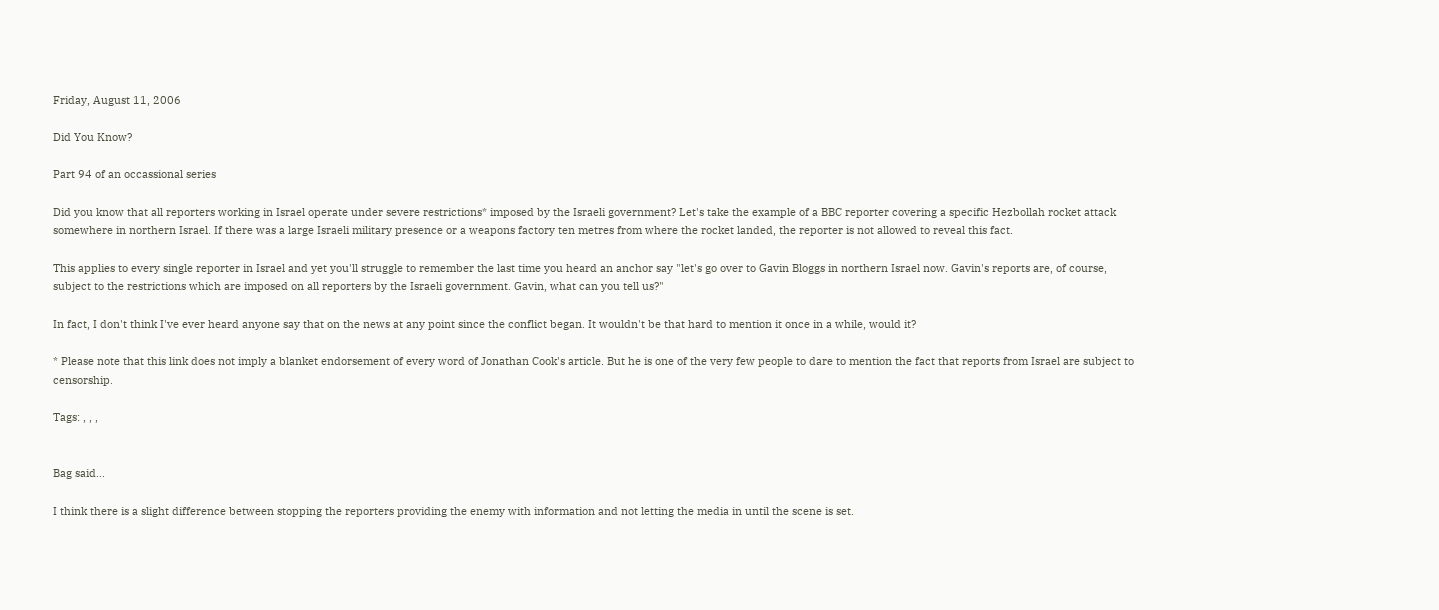Friday, August 11, 2006

Did You Know?

Part 94 of an occassional series

Did you know that all reporters working in Israel operate under severe restrictions* imposed by the Israeli government? Let's take the example of a BBC reporter covering a specific Hezbollah rocket attack somewhere in northern Israel. If there was a large Israeli military presence or a weapons factory ten metres from where the rocket landed, the reporter is not allowed to reveal this fact.

This applies to every single reporter in Israel and yet you'll struggle to remember the last time you heard an anchor say "let's go over to Gavin Bloggs in northern Israel now. Gavin's reports are, of course, subject to the restrictions which are imposed on all reporters by the Israeli government. Gavin, what can you tell us?"

In fact, I don't think I've ever heard anyone say that on the news at any point since the conflict began. It wouldn't be that hard to mention it once in a while, would it?

* Please note that this link does not imply a blanket endorsement of every word of Jonathan Cook's article. But he is one of the very few people to dare to mention the fact that reports from Israel are subject to censorship.

Tags: , , ,


Bag said...

I think there is a slight difference between stopping the reporters providing the enemy with information and not letting the media in until the scene is set.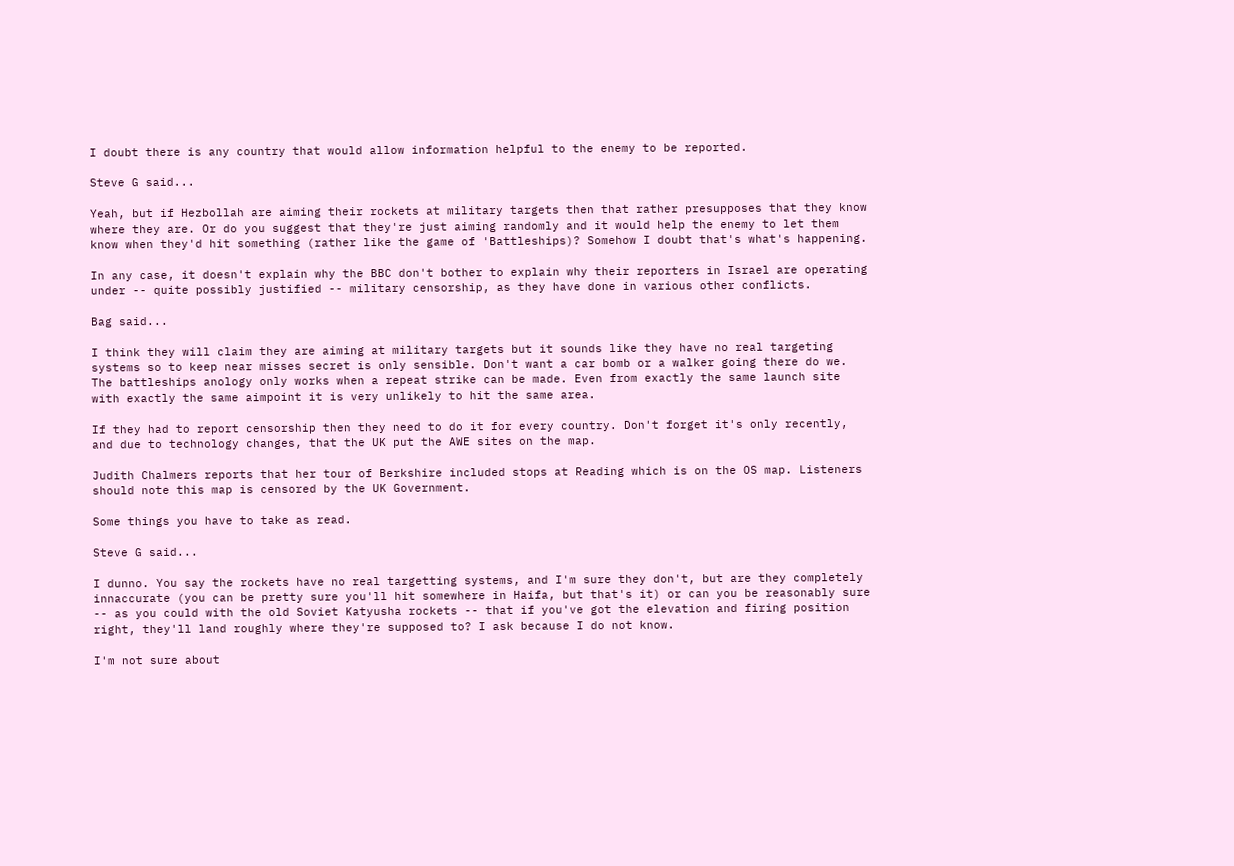I doubt there is any country that would allow information helpful to the enemy to be reported.

Steve G said...

Yeah, but if Hezbollah are aiming their rockets at military targets then that rather presupposes that they know where they are. Or do you suggest that they're just aiming randomly and it would help the enemy to let them know when they'd hit something (rather like the game of 'Battleships)? Somehow I doubt that's what's happening.

In any case, it doesn't explain why the BBC don't bother to explain why their reporters in Israel are operating under -- quite possibly justified -- military censorship, as they have done in various other conflicts.

Bag said...

I think they will claim they are aiming at military targets but it sounds like they have no real targeting systems so to keep near misses secret is only sensible. Don't want a car bomb or a walker going there do we.
The battleships anology only works when a repeat strike can be made. Even from exactly the same launch site with exactly the same aimpoint it is very unlikely to hit the same area.

If they had to report censorship then they need to do it for every country. Don't forget it's only recently, and due to technology changes, that the UK put the AWE sites on the map.

Judith Chalmers reports that her tour of Berkshire included stops at Reading which is on the OS map. Listeners should note this map is censored by the UK Government.

Some things you have to take as read.

Steve G said...

I dunno. You say the rockets have no real targetting systems, and I'm sure they don't, but are they completely innaccurate (you can be pretty sure you'll hit somewhere in Haifa, but that's it) or can you be reasonably sure -- as you could with the old Soviet Katyusha rockets -- that if you've got the elevation and firing position right, they'll land roughly where they're supposed to? I ask because I do not know.

I'm not sure about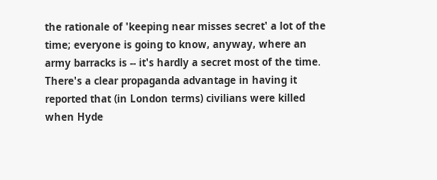the rationale of 'keeping near misses secret' a lot of the time; everyone is going to know, anyway, where an army barracks is -- it's hardly a secret most of the time. There's a clear propaganda advantage in having it reported that (in London terms) civilians were killed when Hyde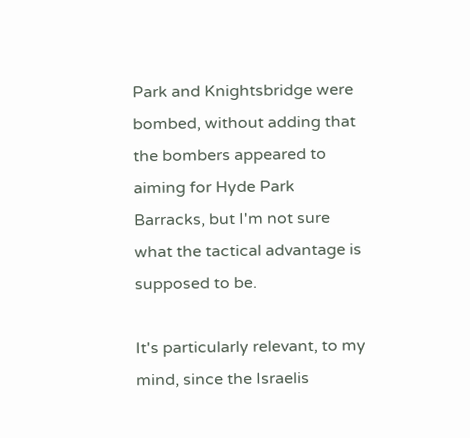Park and Knightsbridge were bombed, without adding that the bombers appeared to aiming for Hyde Park Barracks, but I'm not sure what the tactical advantage is supposed to be.

It's particularly relevant, to my mind, since the Israelis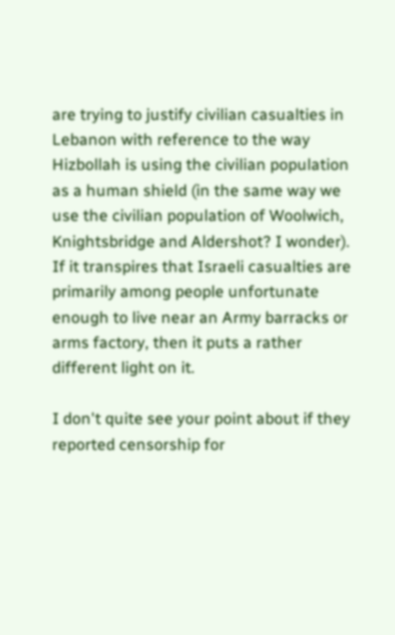are trying to justify civilian casualties in Lebanon with reference to the way Hizbollah is using the civilian population as a human shield (in the same way we use the civilian population of Woolwich, Knightsbridge and Aldershot? I wonder). If it transpires that Israeli casualties are primarily among people unfortunate enough to live near an Army barracks or arms factory, then it puts a rather different light on it.

I don't quite see your point about if they reported censorship for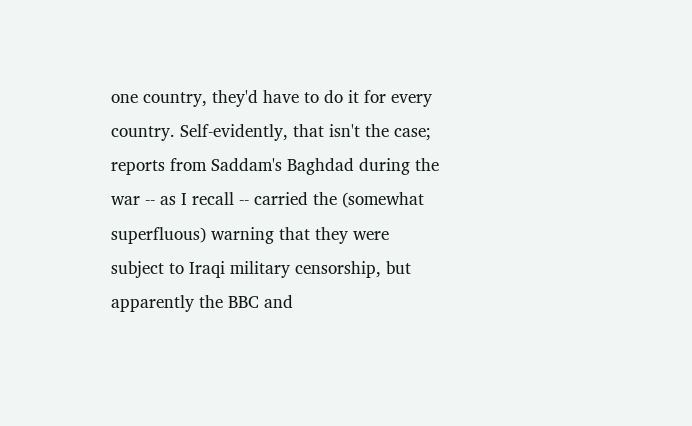one country, they'd have to do it for every country. Self-evidently, that isn't the case; reports from Saddam's Baghdad during the war -- as I recall -- carried the (somewhat superfluous) warning that they were subject to Iraqi military censorship, but apparently the BBC and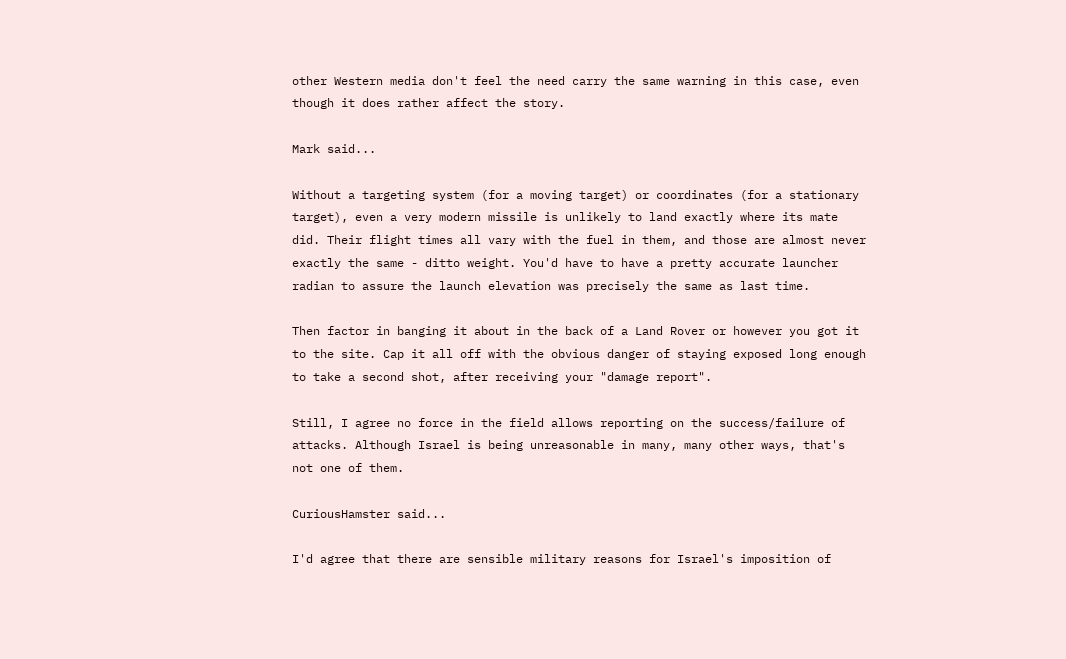other Western media don't feel the need carry the same warning in this case, even though it does rather affect the story.

Mark said...

Without a targeting system (for a moving target) or coordinates (for a stationary target), even a very modern missile is unlikely to land exactly where its mate did. Their flight times all vary with the fuel in them, and those are almost never exactly the same - ditto weight. You'd have to have a pretty accurate launcher radian to assure the launch elevation was precisely the same as last time.

Then factor in banging it about in the back of a Land Rover or however you got it to the site. Cap it all off with the obvious danger of staying exposed long enough to take a second shot, after receiving your "damage report".

Still, I agree no force in the field allows reporting on the success/failure of attacks. Although Israel is being unreasonable in many, many other ways, that's not one of them.

CuriousHamster said...

I'd agree that there are sensible military reasons for Israel's imposition of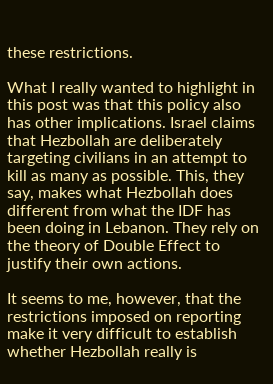these restrictions.

What I really wanted to highlight in this post was that this policy also has other implications. Israel claims that Hezbollah are deliberately targeting civilians in an attempt to kill as many as possible. This, they say, makes what Hezbollah does different from what the IDF has been doing in Lebanon. They rely on the theory of Double Effect to justify their own actions.

It seems to me, however, that the restrictions imposed on reporting make it very difficult to establish whether Hezbollah really is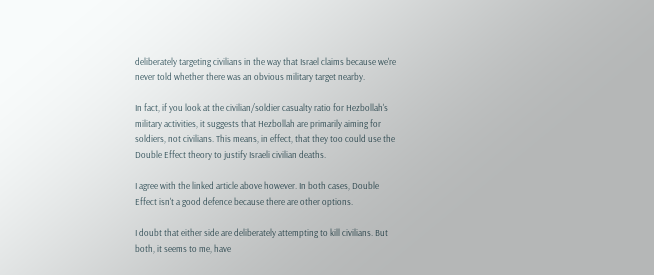deliberately targeting civilians in the way that Israel claims because we're never told whether there was an obvious military target nearby.

In fact, if you look at the civilian/soldier casualty ratio for Hezbollah's military activities, it suggests that Hezbollah are primarily aiming for soldiers, not civilians. This means, in effect, that they too could use the Double Effect theory to justify Israeli civilian deaths.

I agree with the linked article above however. In both cases, Double Effect isn't a good defence because there are other options.

I doubt that either side are deliberately attempting to kill civilians. But both, it seems to me, have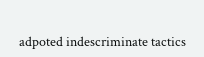adpoted indescriminate tactics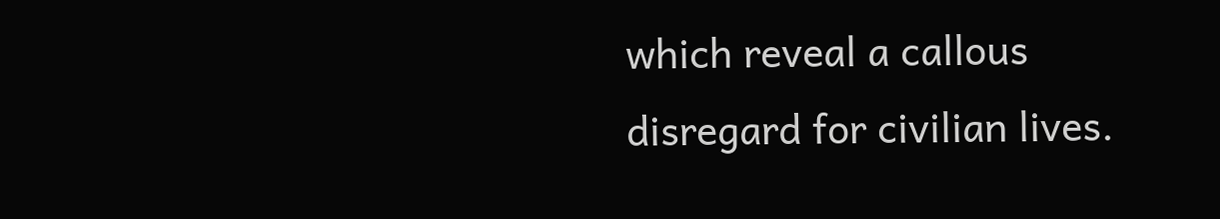which reveal a callous disregard for civilian lives.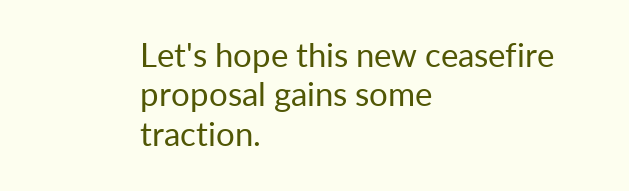Let's hope this new ceasefire proposal gains some traction.